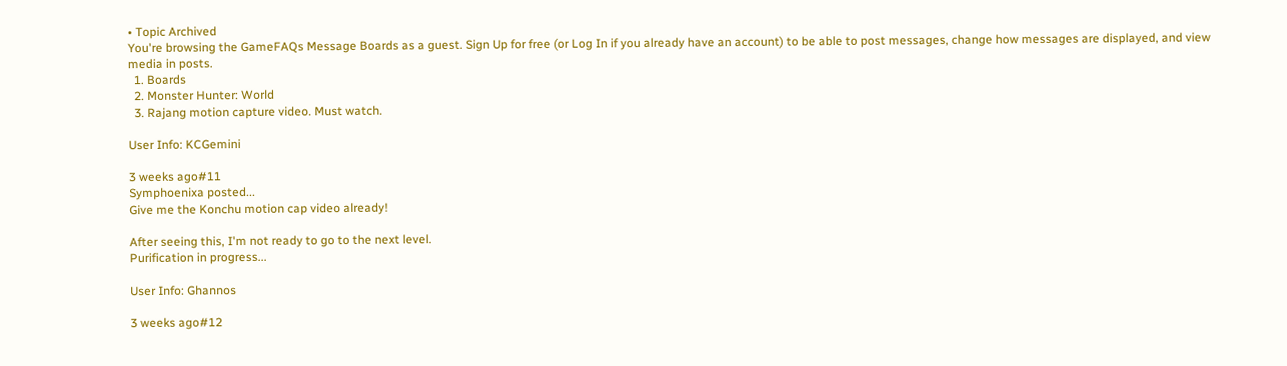• Topic Archived
You're browsing the GameFAQs Message Boards as a guest. Sign Up for free (or Log In if you already have an account) to be able to post messages, change how messages are displayed, and view media in posts.
  1. Boards
  2. Monster Hunter: World
  3. Rajang motion capture video. Must watch.

User Info: KCGemini

3 weeks ago#11
Symphoenixa posted...
Give me the Konchu motion cap video already!

After seeing this, I'm not ready to go to the next level.
Purification in progress...

User Info: Ghannos

3 weeks ago#12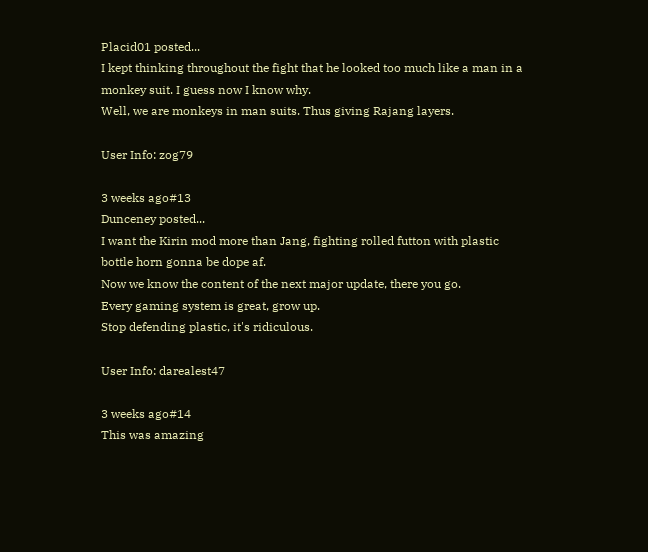Placid01 posted...
I kept thinking throughout the fight that he looked too much like a man in a monkey suit. I guess now I know why.
Well, we are monkeys in man suits. Thus giving Rajang layers.

User Info: zog79

3 weeks ago#13
Dunceney posted...
I want the Kirin mod more than Jang, fighting rolled futton with plastic bottle horn gonna be dope af.
Now we know the content of the next major update, there you go.
Every gaming system is great, grow up.
Stop defending plastic, it's ridiculous.

User Info: darealest47

3 weeks ago#14
This was amazing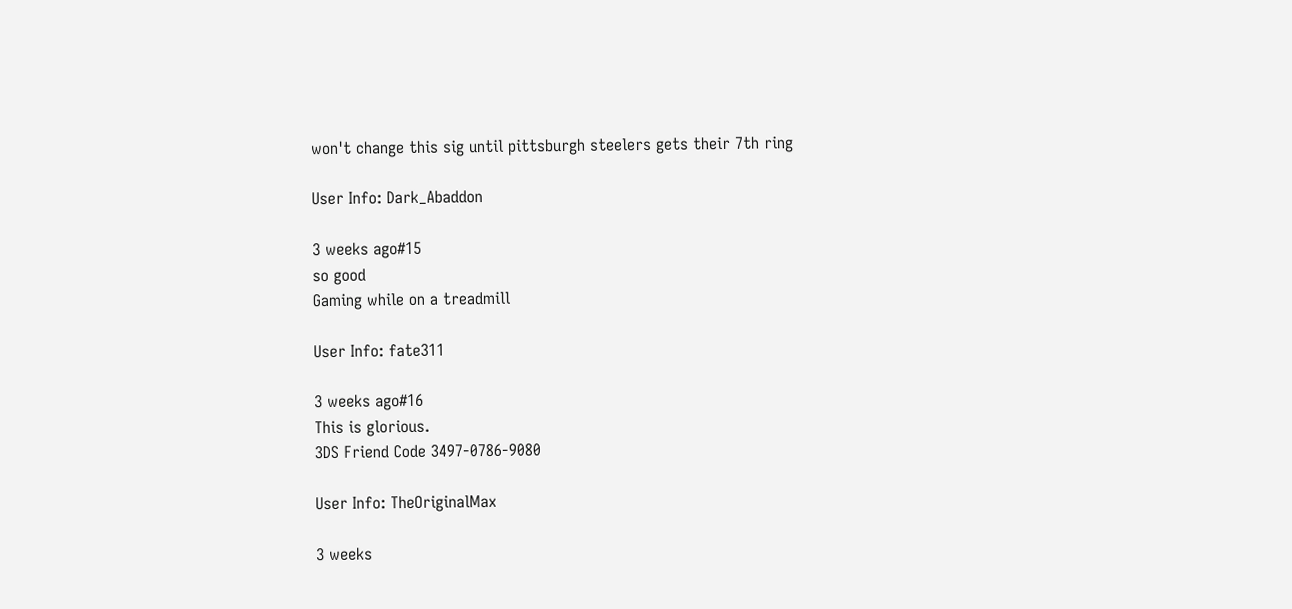won't change this sig until pittsburgh steelers gets their 7th ring

User Info: Dark_Abaddon

3 weeks ago#15
so good
Gaming while on a treadmill

User Info: fate311

3 weeks ago#16
This is glorious.
3DS Friend Code 3497-0786-9080

User Info: TheOriginalMax

3 weeks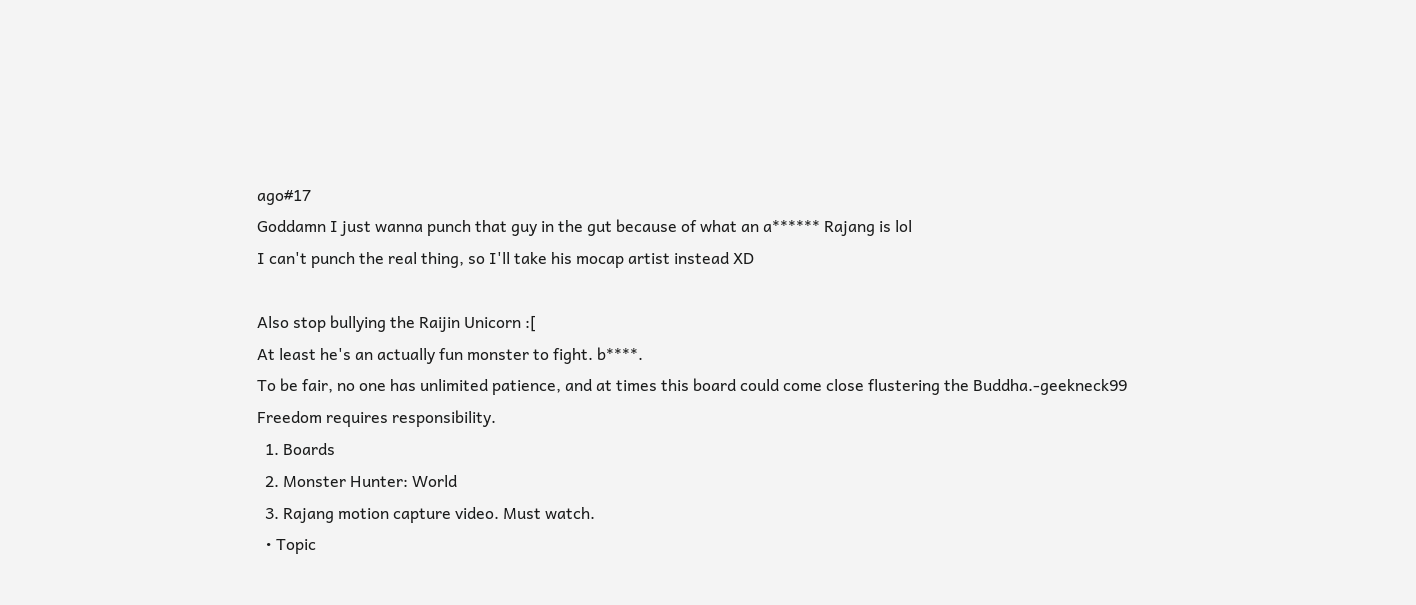ago#17
Goddamn I just wanna punch that guy in the gut because of what an a****** Rajang is lol
I can't punch the real thing, so I'll take his mocap artist instead XD

Also stop bullying the Raijin Unicorn :[
At least he's an actually fun monster to fight. b****.
To be fair, no one has unlimited patience, and at times this board could come close flustering the Buddha.-geekneck99
Freedom requires responsibility.
  1. Boards
  2. Monster Hunter: World
  3. Rajang motion capture video. Must watch.
  • Topic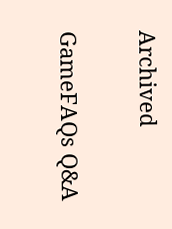Archived

GameFAQs Q&A